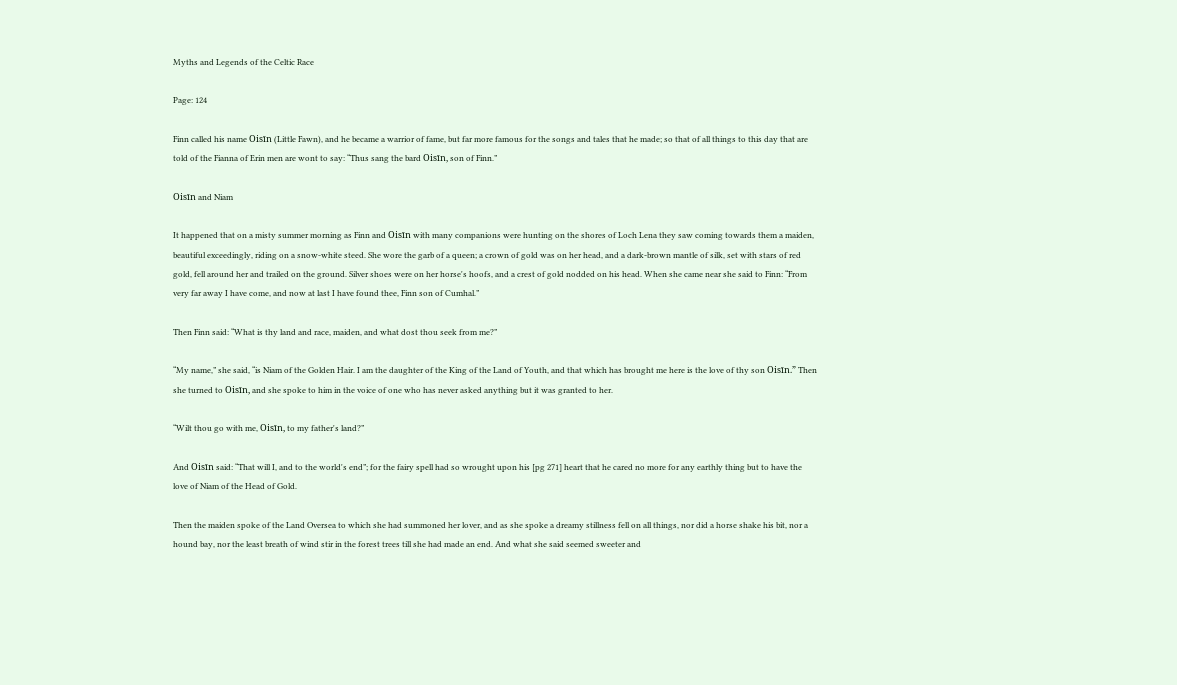Myths and Legends of the Celtic Race

Page: 124

Finn called his name Oisīn (Little Fawn), and he became a warrior of fame, but far more famous for the songs and tales that he made; so that of all things to this day that are told of the Fianna of Erin men are wont to say: “Thus sang the bard Oisīn, son of Finn.”

Oisīn and Niam

It happened that on a misty summer morning as Finn and Oisīn with many companions were hunting on the shores of Loch Lena they saw coming towards them a maiden, beautiful exceedingly, riding on a snow-white steed. She wore the garb of a queen; a crown of gold was on her head, and a dark-brown mantle of silk, set with stars of red gold, fell around her and trailed on the ground. Silver shoes were on her horse's hoofs, and a crest of gold nodded on his head. When she came near she said to Finn: “From very far away I have come, and now at last I have found thee, Finn son of Cumhal.”

Then Finn said: “What is thy land and race, maiden, and what dost thou seek from me?”

“My name,” she said, “is Niam of the Golden Hair. I am the daughter of the King of the Land of Youth, and that which has brought me here is the love of thy son Oisīn.” Then she turned to Oisīn, and she spoke to him in the voice of one who has never asked anything but it was granted to her.

“Wilt thou go with me, Oisīn, to my father's land?”

And Oisīn said: “That will I, and to the world's end”; for the fairy spell had so wrought upon his [pg 271] heart that he cared no more for any earthly thing but to have the love of Niam of the Head of Gold.

Then the maiden spoke of the Land Oversea to which she had summoned her lover, and as she spoke a dreamy stillness fell on all things, nor did a horse shake his bit, nor a hound bay, nor the least breath of wind stir in the forest trees till she had made an end. And what she said seemed sweeter and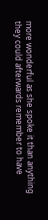more wonderful as she spoke it than anything they could afterwards remember to have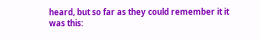heard, but so far as they could remember it it was this: